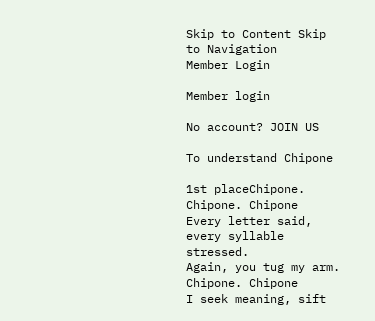Skip to Content Skip to Navigation
Member Login

Member login

No account? JOIN US

To understand Chipone

1st placeChipone. Chipone. Chipone
Every letter said, every syllable stressed.
Again, you tug my arm.
Chipone. Chipone
I seek meaning, sift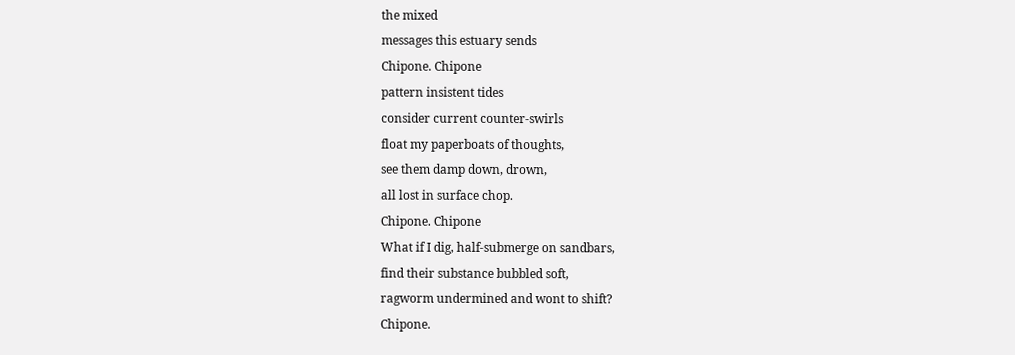the mixed
messages this estuary sends
Chipone. Chipone
pattern insistent tides
consider current counter-swirls
float my paperboats of thoughts,
see them damp down, drown,
all lost in surface chop.
Chipone. Chipone
What if I dig, half-submerge on sandbars,
find their substance bubbled soft,
ragworm undermined and wont to shift?
Chipone.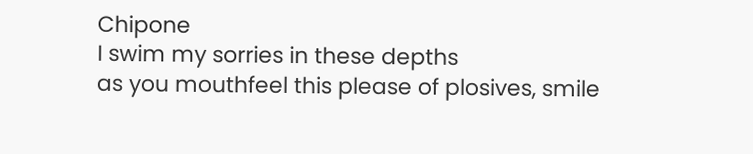Chipone
I swim my sorries in these depths
as you mouthfeel this please of plosives, smile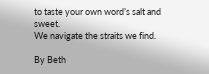to taste your own word’s salt and sweet.
We navigate the straits we find.

By Beth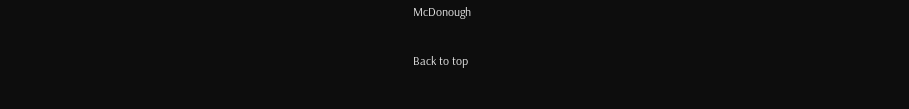McDonough


Back to top